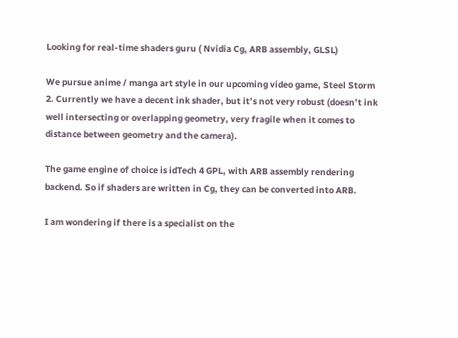Looking for real-time shaders guru ( Nvidia Cg, ARB assembly, GLSL)

We pursue anime / manga art style in our upcoming video game, Steel Storm 2. Currently we have a decent ink shader, but it’s not very robust (doesn’t ink well intersecting or overlapping geometry, very fragile when it comes to distance between geometry and the camera).

The game engine of choice is idTech 4 GPL, with ARB assembly rendering backend. So if shaders are written in Cg, they can be converted into ARB.

I am wondering if there is a specialist on the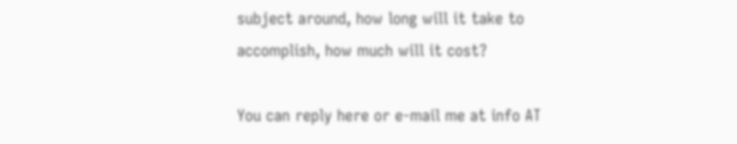subject around, how long will it take to accomplish, how much will it cost?

You can reply here or e-mail me at info AT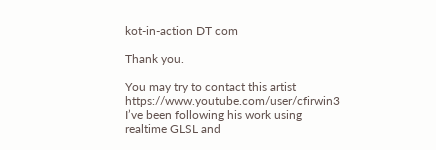kot-in-action DT com

Thank you.

You may try to contact this artist https://www.youtube.com/user/cfirwin3 I’ve been following his work using realtime GLSL and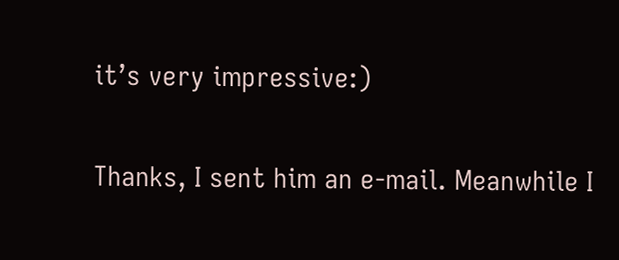it’s very impressive:)

Thanks, I sent him an e-mail. Meanwhile I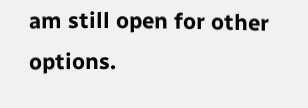am still open for other options.